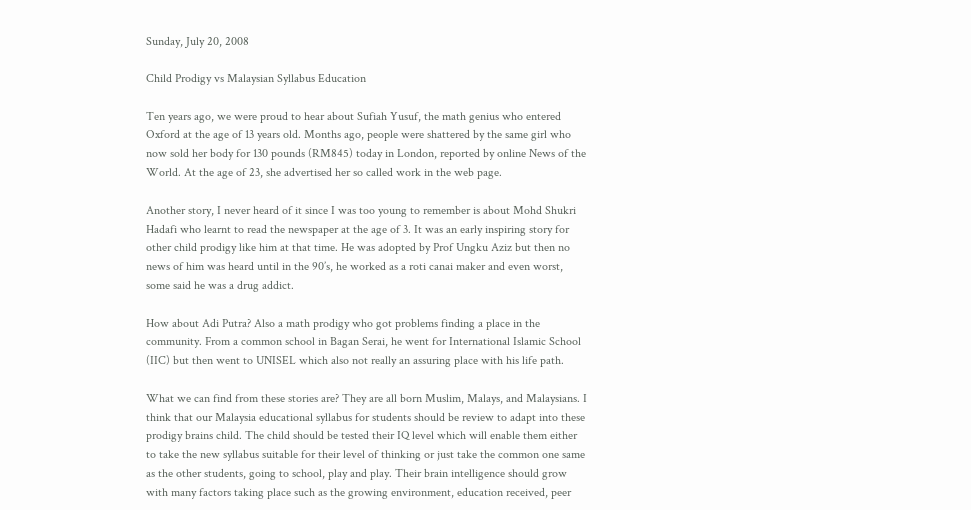Sunday, July 20, 2008

Child Prodigy vs Malaysian Syllabus Education

Ten years ago, we were proud to hear about Sufiah Yusuf, the math genius who entered Oxford at the age of 13 years old. Months ago, people were shattered by the same girl who now sold her body for 130 pounds (RM845) today in London, reported by online News of the World. At the age of 23, she advertised her so called work in the web page.

Another story, I never heard of it since I was too young to remember is about Mohd Shukri Hadafi who learnt to read the newspaper at the age of 3. It was an early inspiring story for other child prodigy like him at that time. He was adopted by Prof Ungku Aziz but then no news of him was heard until in the 90’s, he worked as a roti canai maker and even worst, some said he was a drug addict.

How about Adi Putra? Also a math prodigy who got problems finding a place in the community. From a common school in Bagan Serai, he went for International Islamic School (IIC) but then went to UNISEL which also not really an assuring place with his life path.

What we can find from these stories are? They are all born Muslim, Malays, and Malaysians. I think that our Malaysia educational syllabus for students should be review to adapt into these prodigy brains child. The child should be tested their IQ level which will enable them either to take the new syllabus suitable for their level of thinking or just take the common one same as the other students, going to school, play and play. Their brain intelligence should grow with many factors taking place such as the growing environment, education received, peer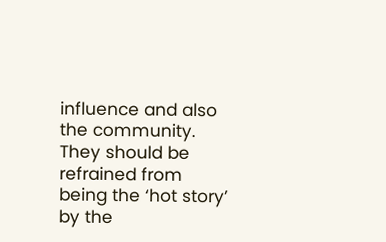influence and also the community. They should be refrained from being the ‘hot story’ by the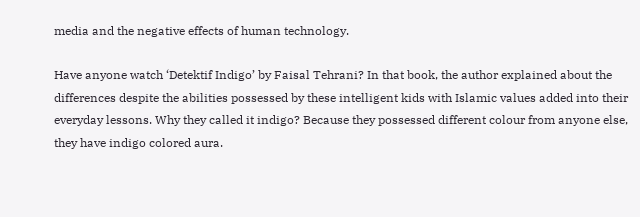media and the negative effects of human technology.

Have anyone watch ‘Detektif Indigo’ by Faisal Tehrani? In that book, the author explained about the differences despite the abilities possessed by these intelligent kids with Islamic values added into their everyday lessons. Why they called it indigo? Because they possessed different colour from anyone else, they have indigo colored aura.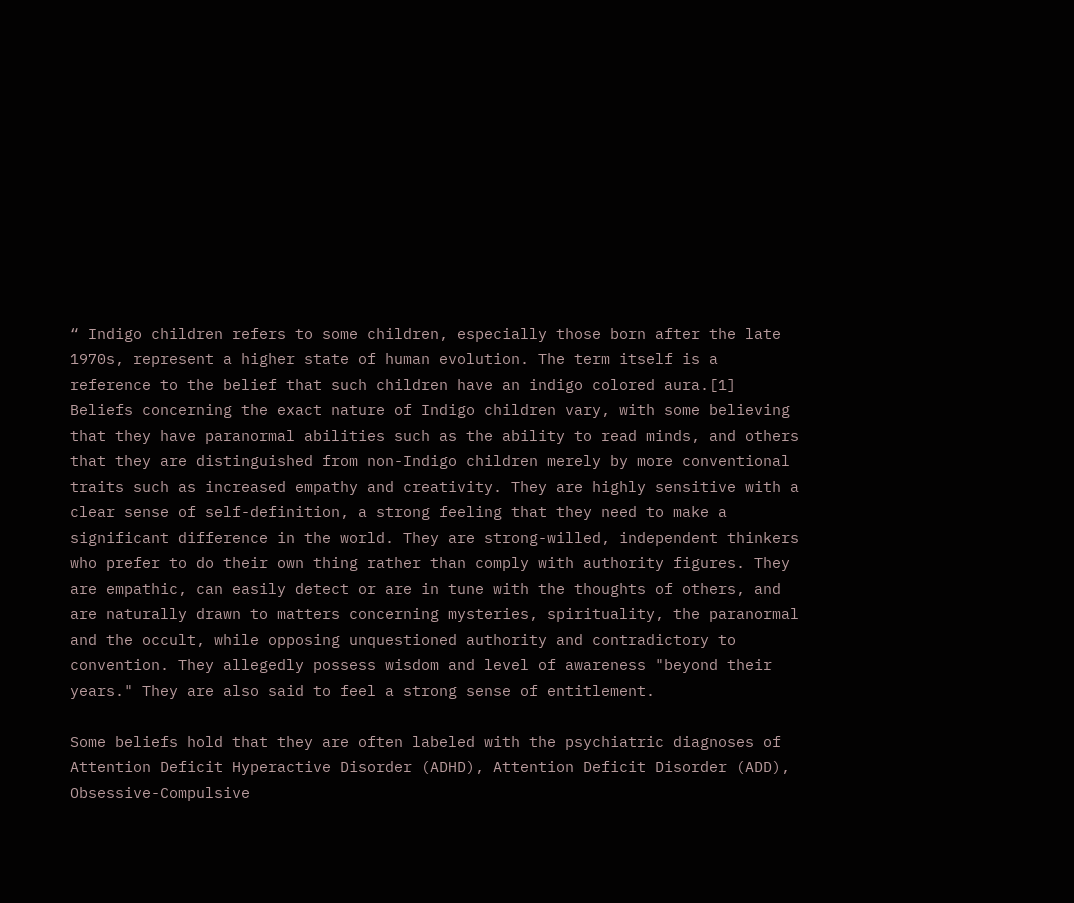“ Indigo children refers to some children, especially those born after the late 1970s, represent a higher state of human evolution. The term itself is a reference to the belief that such children have an indigo colored aura.[1] Beliefs concerning the exact nature of Indigo children vary, with some believing that they have paranormal abilities such as the ability to read minds, and others that they are distinguished from non-Indigo children merely by more conventional traits such as increased empathy and creativity. They are highly sensitive with a clear sense of self-definition, a strong feeling that they need to make a significant difference in the world. They are strong-willed, independent thinkers who prefer to do their own thing rather than comply with authority figures. They are empathic, can easily detect or are in tune with the thoughts of others, and are naturally drawn to matters concerning mysteries, spirituality, the paranormal and the occult, while opposing unquestioned authority and contradictory to convention. They allegedly possess wisdom and level of awareness "beyond their years." They are also said to feel a strong sense of entitlement.

Some beliefs hold that they are often labeled with the psychiatric diagnoses of Attention Deficit Hyperactive Disorder (ADHD), Attention Deficit Disorder (ADD), Obsessive-Compulsive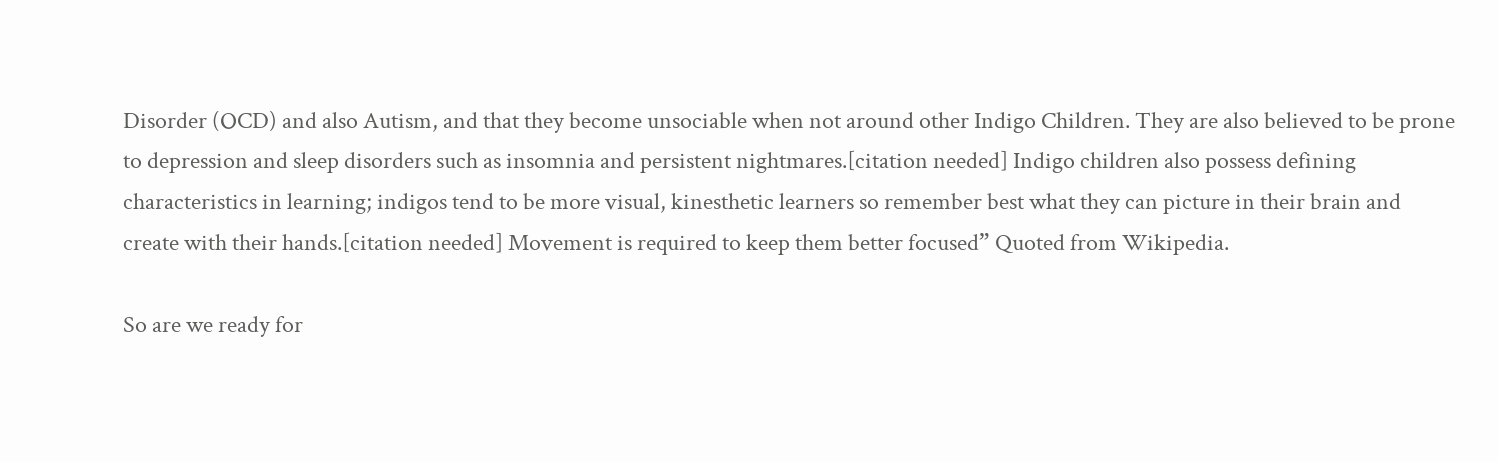Disorder (OCD) and also Autism, and that they become unsociable when not around other Indigo Children. They are also believed to be prone to depression and sleep disorders such as insomnia and persistent nightmares.[citation needed] Indigo children also possess defining characteristics in learning; indigos tend to be more visual, kinesthetic learners so remember best what they can picture in their brain and create with their hands.[citation needed] Movement is required to keep them better focused” Quoted from Wikipedia.

So are we ready for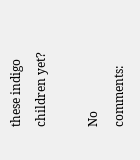these indigo children yet?

No comments: